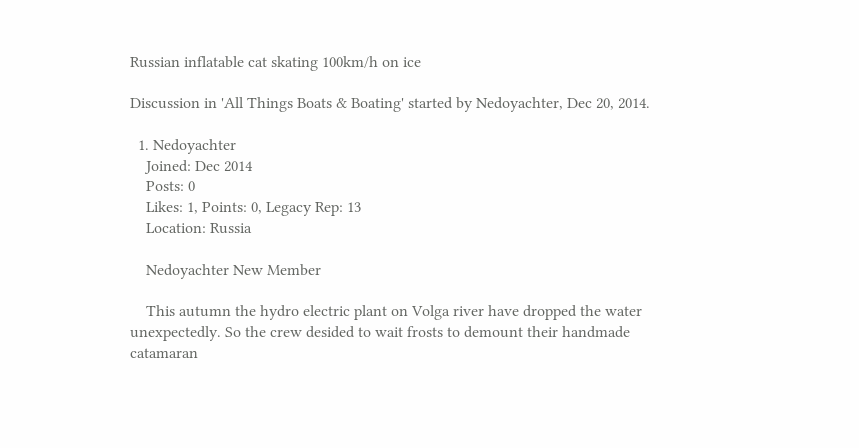Russian inflatable cat skating 100km/h on ice

Discussion in 'All Things Boats & Boating' started by Nedoyachter, Dec 20, 2014.

  1. Nedoyachter
    Joined: Dec 2014
    Posts: 0
    Likes: 1, Points: 0, Legacy Rep: 13
    Location: Russia

    Nedoyachter New Member

    This autumn the hydro electric plant on Volga river have dropped the water unexpectedly. So the crew desided to wait frosts to demount their handmade catamaran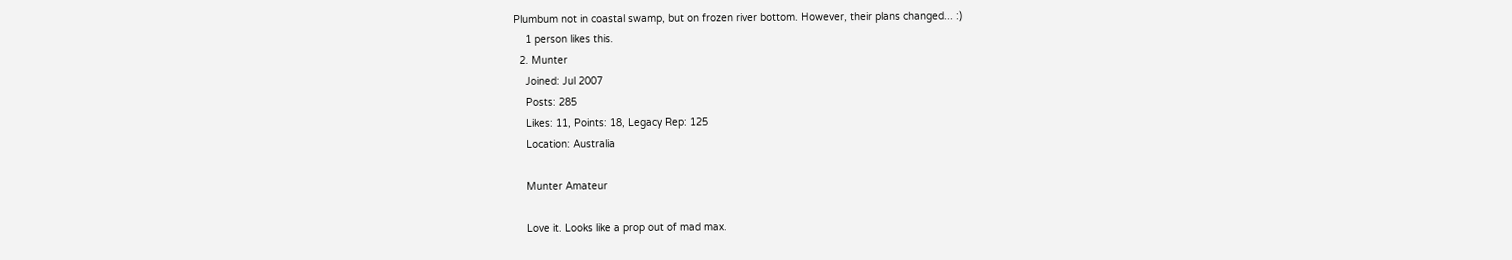Plumbum not in coastal swamp, but on frozen river bottom. However, their plans changed... :)
    1 person likes this.
  2. Munter
    Joined: Jul 2007
    Posts: 285
    Likes: 11, Points: 18, Legacy Rep: 125
    Location: Australia

    Munter Amateur

    Love it. Looks like a prop out of mad max.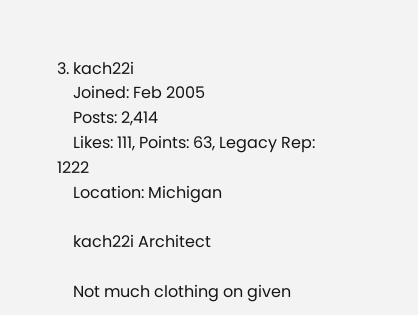3. kach22i
    Joined: Feb 2005
    Posts: 2,414
    Likes: 111, Points: 63, Legacy Rep: 1222
    Location: Michigan

    kach22i Architect

    Not much clothing on given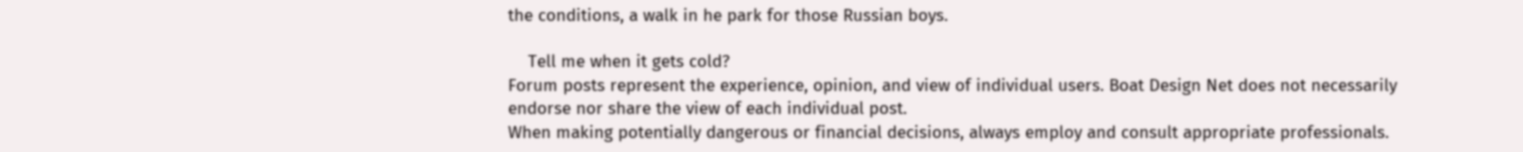the conditions, a walk in he park for those Russian boys.

    Tell me when it gets cold?
Forum posts represent the experience, opinion, and view of individual users. Boat Design Net does not necessarily endorse nor share the view of each individual post.
When making potentially dangerous or financial decisions, always employ and consult appropriate professionals.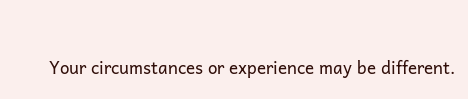Your circumstances or experience may be different.